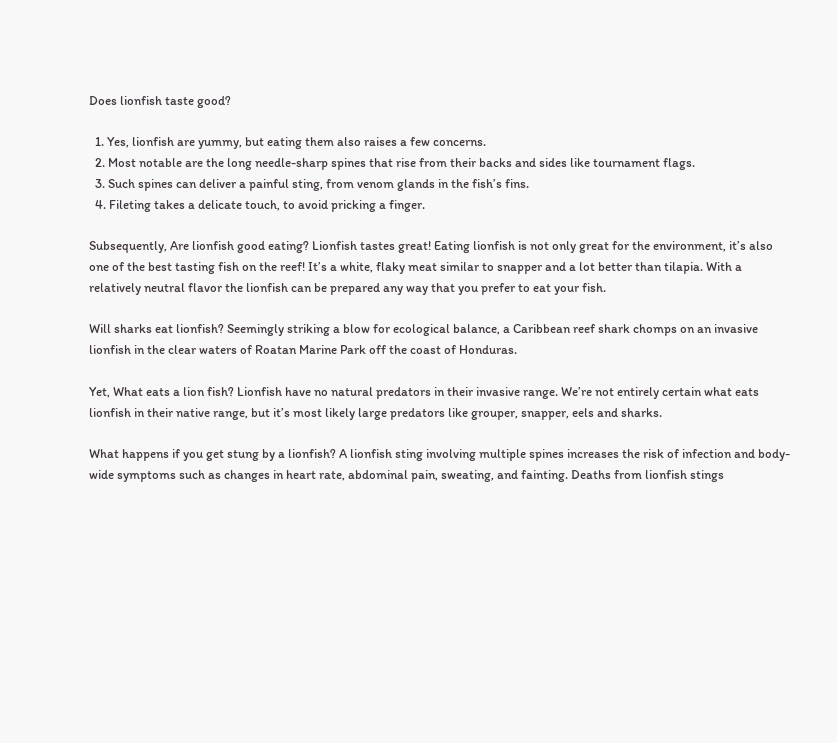Does lionfish taste good?

  1. Yes, lionfish are yummy, but eating them also raises a few concerns.
  2. Most notable are the long needle-sharp spines that rise from their backs and sides like tournament flags.
  3. Such spines can deliver a painful sting, from venom glands in the fish’s fins.
  4. Fileting takes a delicate touch, to avoid pricking a finger.

Subsequently, Are lionfish good eating? Lionfish tastes great! Eating lionfish is not only great for the environment, it’s also one of the best tasting fish on the reef! It’s a white, flaky meat similar to snapper and a lot better than tilapia. With a relatively neutral flavor the lionfish can be prepared any way that you prefer to eat your fish.

Will sharks eat lionfish? Seemingly striking a blow for ecological balance, a Caribbean reef shark chomps on an invasive lionfish in the clear waters of Roatan Marine Park off the coast of Honduras.

Yet, What eats a lion fish? Lionfish have no natural predators in their invasive range. We’re not entirely certain what eats lionfish in their native range, but it’s most likely large predators like grouper, snapper, eels and sharks.

What happens if you get stung by a lionfish? A lionfish sting involving multiple spines increases the risk of infection and body-wide symptoms such as changes in heart rate, abdominal pain, sweating, and fainting. Deaths from lionfish stings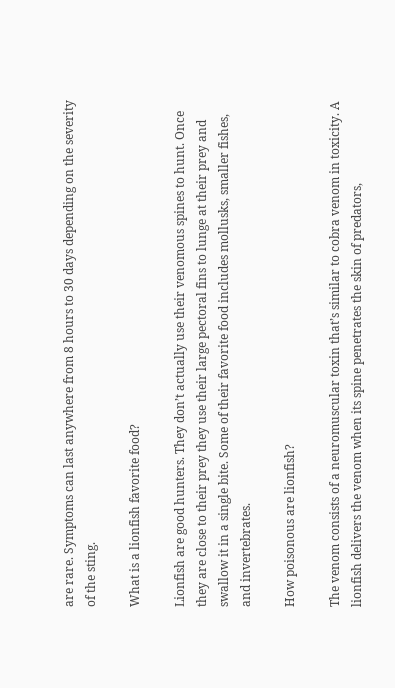are rare. Symptoms can last anywhere from 8 hours to 30 days depending on the severity of the sting.

What is a lionfish favorite food?

Lionfish are good hunters. They don’t actually use their venomous spines to hunt. Once they are close to their prey they use their large pectoral fins to lunge at their prey and swallow it in a single bite. Some of their favorite food includes mollusks, smaller fishes, and invertebrates.

How poisonous are lionfish?

The venom consists of a neuromuscular toxin that’s similar to cobra venom in toxicity. A lionfish delivers the venom when its spine penetrates the skin of predators,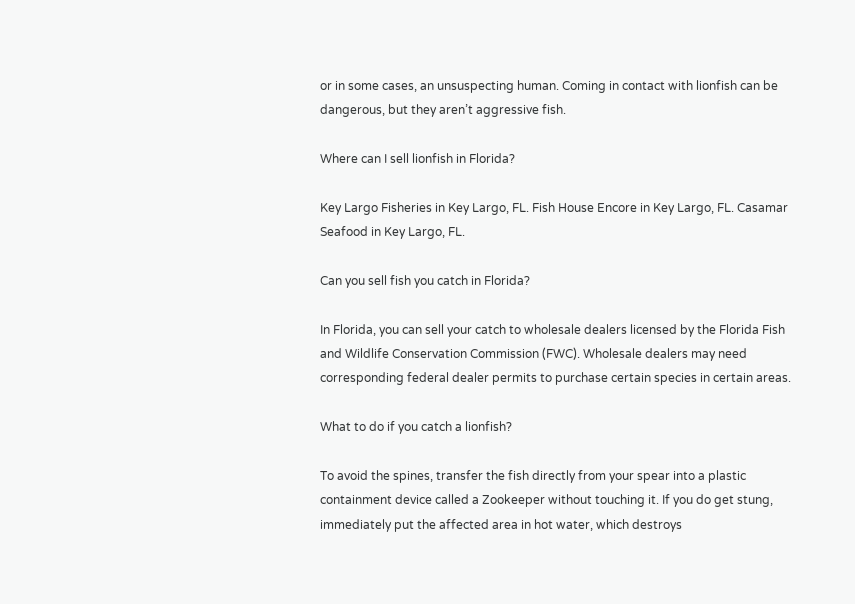or in some cases, an unsuspecting human. Coming in contact with lionfish can be dangerous, but they aren’t aggressive fish.

Where can I sell lionfish in Florida?

Key Largo Fisheries in Key Largo, FL. Fish House Encore in Key Largo, FL. Casamar Seafood in Key Largo, FL.

Can you sell fish you catch in Florida?

In Florida, you can sell your catch to wholesale dealers licensed by the Florida Fish and Wildlife Conservation Commission (FWC). Wholesale dealers may need corresponding federal dealer permits to purchase certain species in certain areas.

What to do if you catch a lionfish?

To avoid the spines, transfer the fish directly from your spear into a plastic containment device called a Zookeeper without touching it. If you do get stung, immediately put the affected area in hot water, which destroys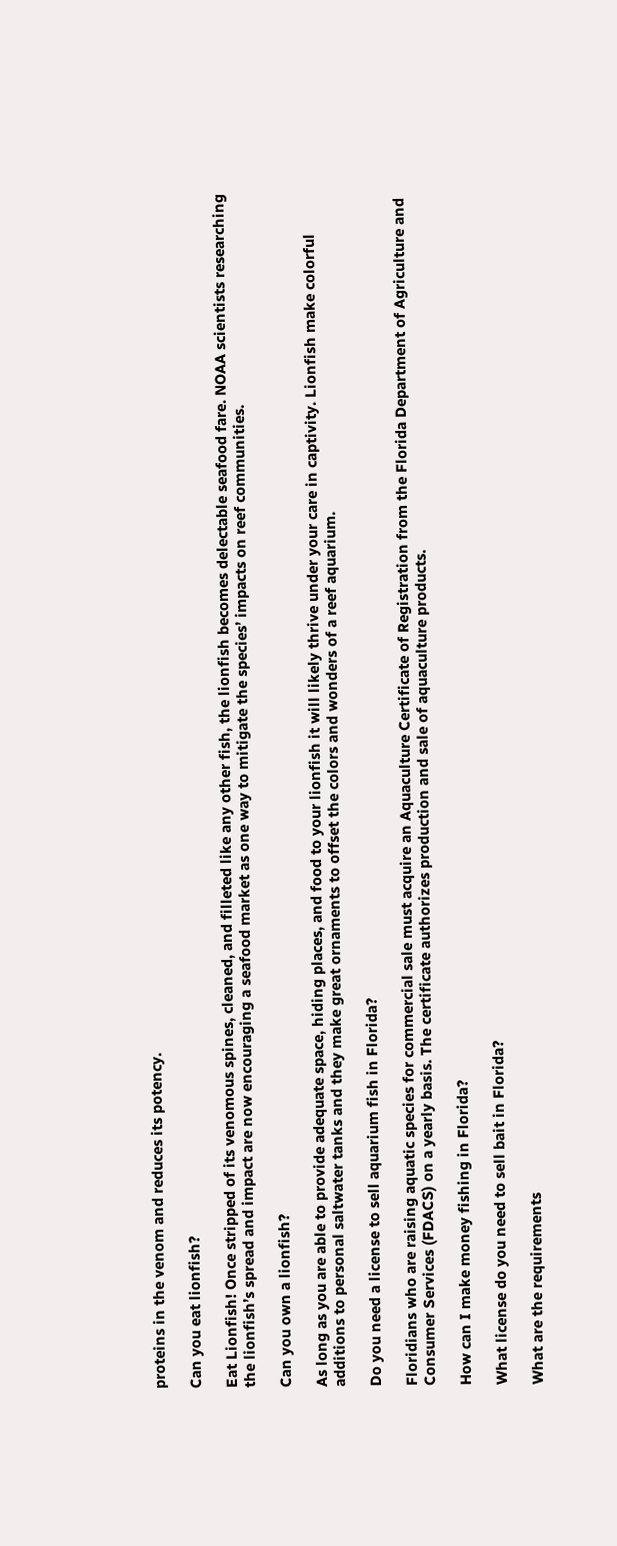proteins in the venom and reduces its potency.

Can you eat lionfish?

Eat Lionfish! Once stripped of its venomous spines, cleaned, and filleted like any other fish, the lionfish becomes delectable seafood fare. NOAA scientists researching the lionfish’s spread and impact are now encouraging a seafood market as one way to mitigate the species’ impacts on reef communities.

Can you own a lionfish?

As long as you are able to provide adequate space, hiding places, and food to your lionfish it will likely thrive under your care in captivity. Lionfish make colorful additions to personal saltwater tanks and they make great ornaments to offset the colors and wonders of a reef aquarium.

Do you need a license to sell aquarium fish in Florida?

Floridians who are raising aquatic species for commercial sale must acquire an Aquaculture Certificate of Registration from the Florida Department of Agriculture and Consumer Services (FDACS) on a yearly basis. The certificate authorizes production and sale of aquaculture products.

How can I make money fishing in Florida?

What license do you need to sell bait in Florida?

What are the requirements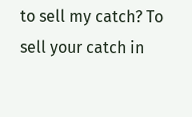to sell my catch? To sell your catch in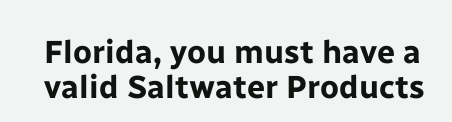Florida, you must have a valid Saltwater Products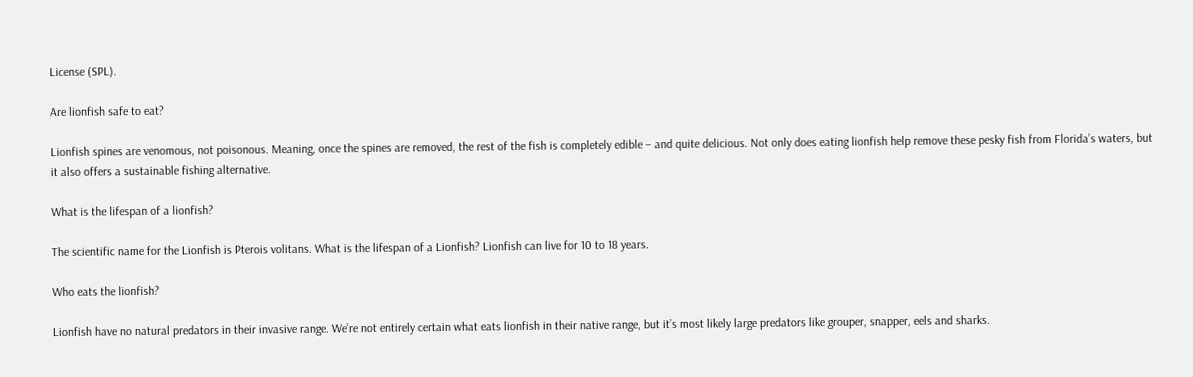License (SPL).

Are lionfish safe to eat?

Lionfish spines are venomous, not poisonous. Meaning, once the spines are removed, the rest of the fish is completely edible – and quite delicious. Not only does eating lionfish help remove these pesky fish from Florida’s waters, but it also offers a sustainable fishing alternative.

What is the lifespan of a lionfish?

The scientific name for the Lionfish is Pterois volitans. What is the lifespan of a Lionfish? Lionfish can live for 10 to 18 years.

Who eats the lionfish?

Lionfish have no natural predators in their invasive range. We’re not entirely certain what eats lionfish in their native range, but it’s most likely large predators like grouper, snapper, eels and sharks.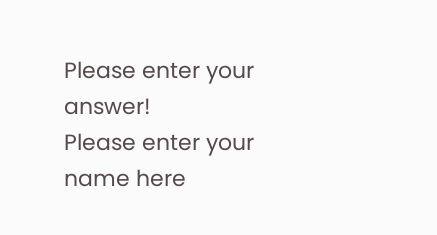Please enter your answer!
Please enter your name here